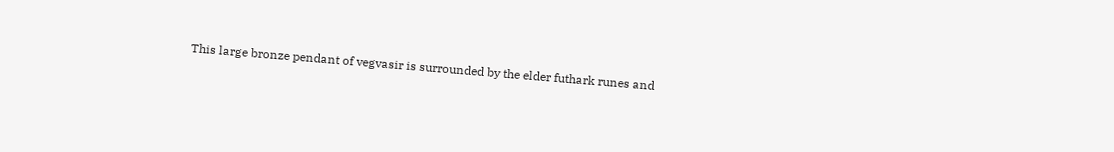This large bronze pendant of vegvasir is surrounded by the elder futhark runes and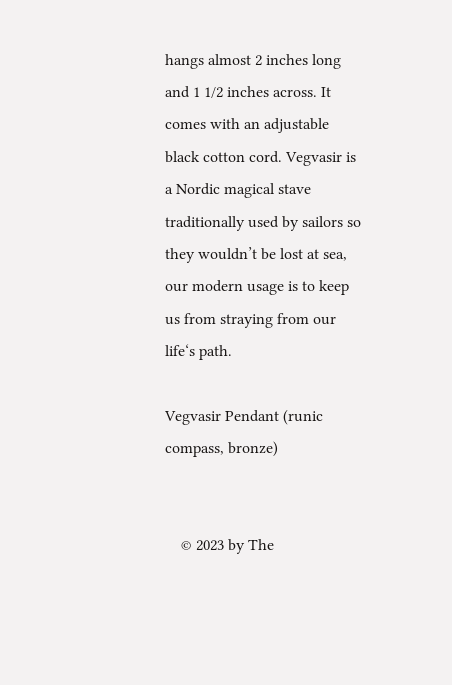hangs almost 2 inches long and 1 1/2 inches across. It comes with an adjustable black cotton cord. Vegvasir is a Nordic magical stave traditionally used by sailors so they wouldn’t be lost at sea, our modern usage is to keep us from straying from our life‘s path.

Vegvasir Pendant (runic compass, bronze)


    © 2023 by The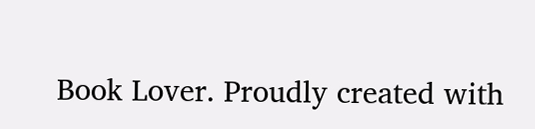Book Lover. Proudly created with